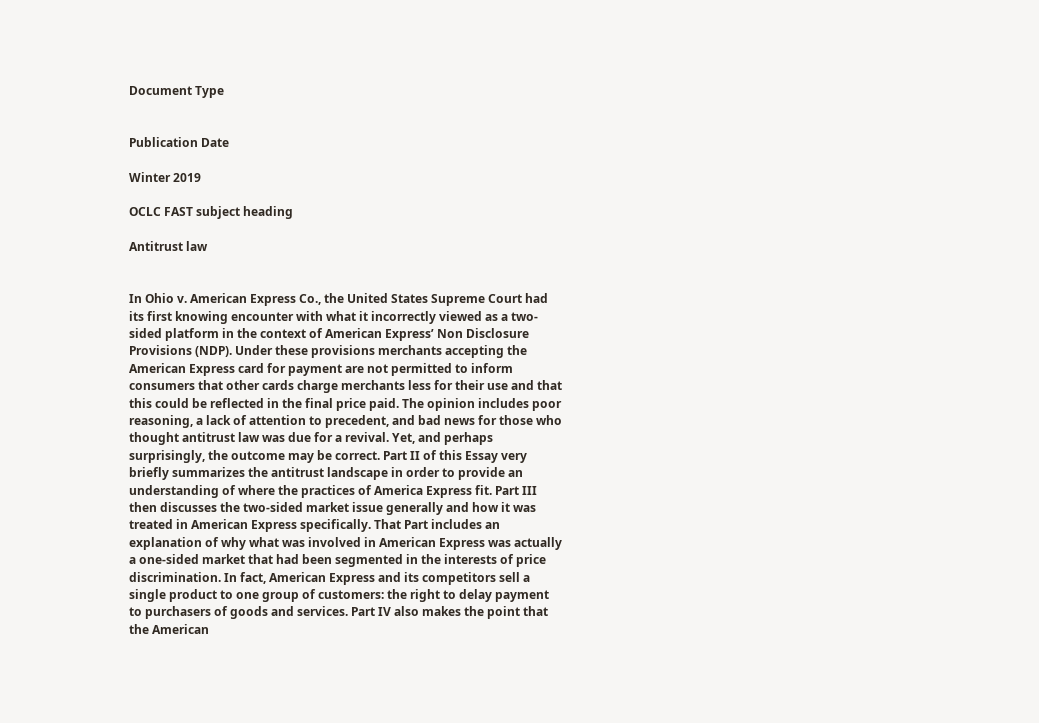Document Type


Publication Date

Winter 2019

OCLC FAST subject heading

Antitrust law


In Ohio v. American Express Co., the United States Supreme Court had its first knowing encounter with what it incorrectly viewed as a two-sided platform in the context of American Express’ Non Disclosure Provisions (NDP). Under these provisions merchants accepting the American Express card for payment are not permitted to inform consumers that other cards charge merchants less for their use and that this could be reflected in the final price paid. The opinion includes poor reasoning, a lack of attention to precedent, and bad news for those who thought antitrust law was due for a revival. Yet, and perhaps surprisingly, the outcome may be correct. Part II of this Essay very briefly summarizes the antitrust landscape in order to provide an understanding of where the practices of America Express fit. Part III then discusses the two-sided market issue generally and how it was treated in American Express specifically. That Part includes an explanation of why what was involved in American Express was actually a one-sided market that had been segmented in the interests of price discrimination. In fact, American Express and its competitors sell a single product to one group of customers: the right to delay payment to purchasers of goods and services. Part IV also makes the point that the American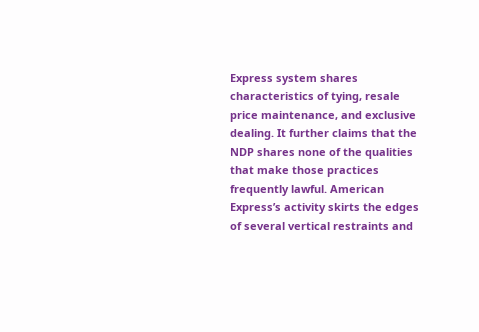Express system shares characteristics of tying, resale price maintenance, and exclusive dealing. It further claims that the NDP shares none of the qualities that make those practices frequently lawful. American Express’s activity skirts the edges of several vertical restraints and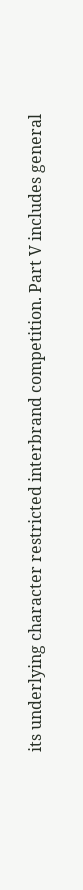its underlying character restricted interbrand competition. Part V includes general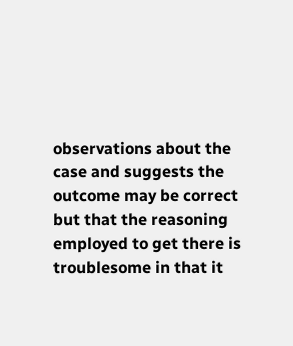observations about the case and suggests the outcome may be correct but that the reasoning employed to get there is troublesome in that it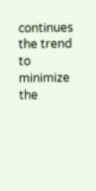continues the trend to minimize the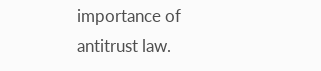importance of antitrust law.